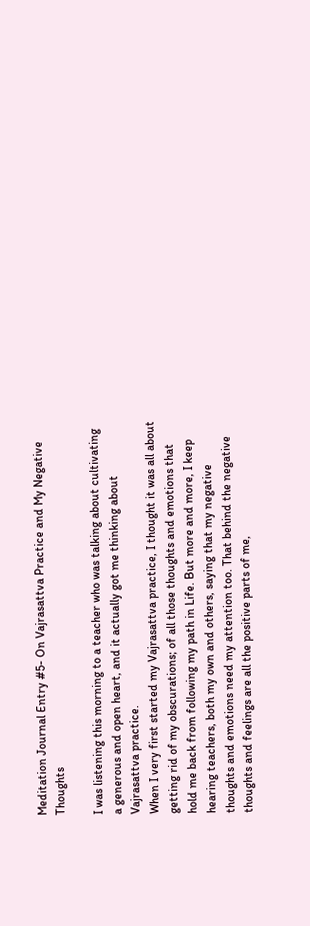Meditation Journal Entry #5- On Vajrasattva Practice and My Negative Thoughts

I was listening this morning to a teacher who was talking about cultivating a generous and open heart, and it actually got me thinking about Vajrasattva practice.
When I very first started my Vajrasattva practice, I thought it was all about getting rid of my obscurations; of all those thoughts and emotions that hold me back from following my path in Life. But more and more, I keep hearing teachers, both my own and others, saying that my negative thoughts and emotions need my attention too. That behind the negative thoughts and feelings are all the positive parts of me,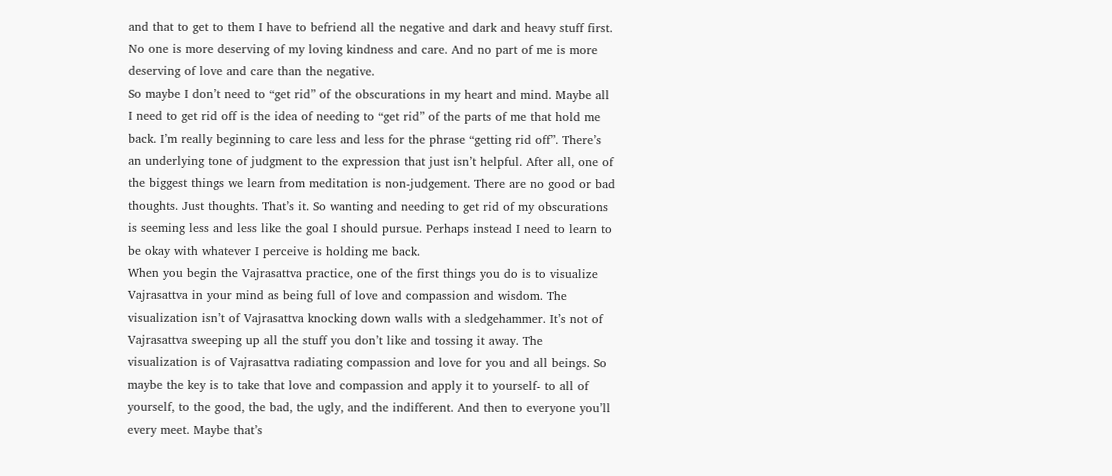and that to get to them I have to befriend all the negative and dark and heavy stuff first. No one is more deserving of my loving kindness and care. And no part of me is more deserving of love and care than the negative.
So maybe I don’t need to “get rid” of the obscurations in my heart and mind. Maybe all I need to get rid off is the idea of needing to “get rid” of the parts of me that hold me back. I’m really beginning to care less and less for the phrase “getting rid off”. There’s an underlying tone of judgment to the expression that just isn’t helpful. After all, one of the biggest things we learn from meditation is non-judgement. There are no good or bad thoughts. Just thoughts. That’s it. So wanting and needing to get rid of my obscurations is seeming less and less like the goal I should pursue. Perhaps instead I need to learn to be okay with whatever I perceive is holding me back.
When you begin the Vajrasattva practice, one of the first things you do is to visualize Vajrasattva in your mind as being full of love and compassion and wisdom. The visualization isn’t of Vajrasattva knocking down walls with a sledgehammer. It’s not of Vajrasattva sweeping up all the stuff you don’t like and tossing it away. The visualization is of Vajrasattva radiating compassion and love for you and all beings. So maybe the key is to take that love and compassion and apply it to yourself- to all of yourself, to the good, the bad, the ugly, and the indifferent. And then to everyone you’ll every meet. Maybe that’s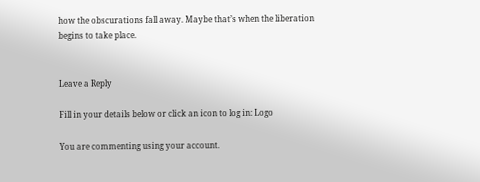how the obscurations fall away. Maybe that’s when the liberation begins to take place.


Leave a Reply

Fill in your details below or click an icon to log in: Logo

You are commenting using your account.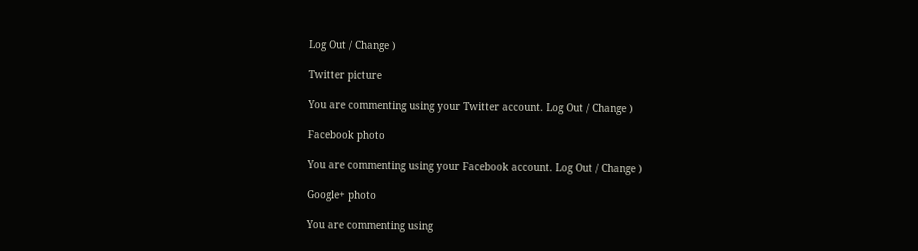Log Out / Change )

Twitter picture

You are commenting using your Twitter account. Log Out / Change )

Facebook photo

You are commenting using your Facebook account. Log Out / Change )

Google+ photo

You are commenting using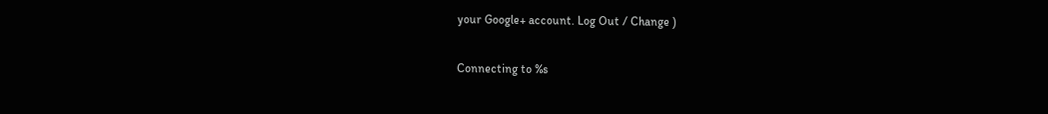your Google+ account. Log Out / Change )

Connecting to %s